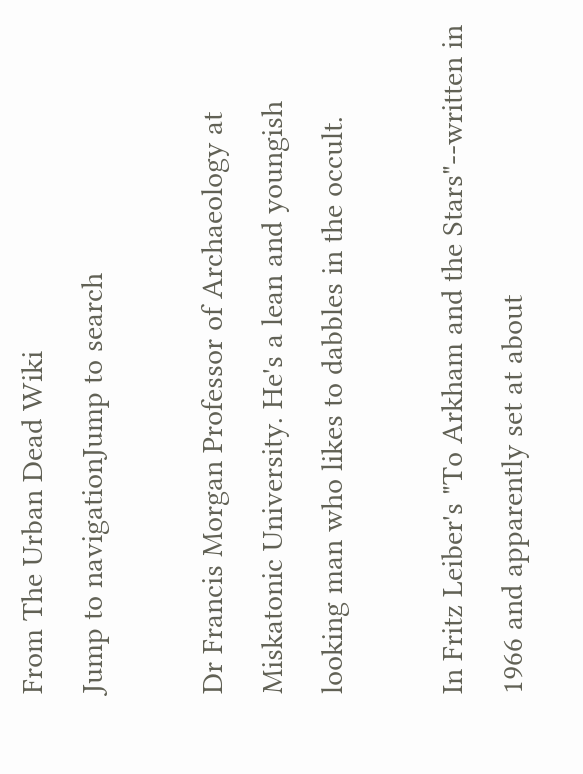From The Urban Dead Wiki
Jump to navigationJump to search

Dr Francis Morgan Professor of Archaeology at Miskatonic University. He's a lean and youngish looking man who likes to dabbles in the occult.

In Fritz Leiber's "To Arkham and the Stars"--written in 1966 and apparently set at about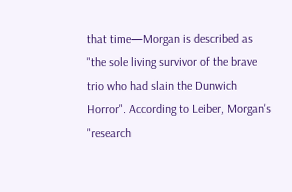that time—Morgan is described as "the sole living survivor of the brave trio who had slain the Dunwich Horror". According to Leiber, Morgan's "research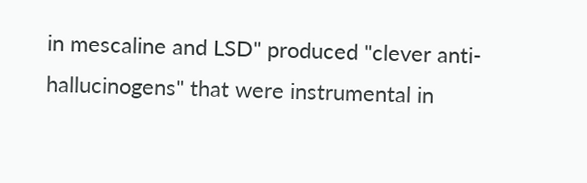in mescaline and LSD" produced "clever anti-hallucinogens" that were instrumental in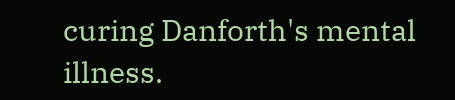curing Danforth's mental illness.